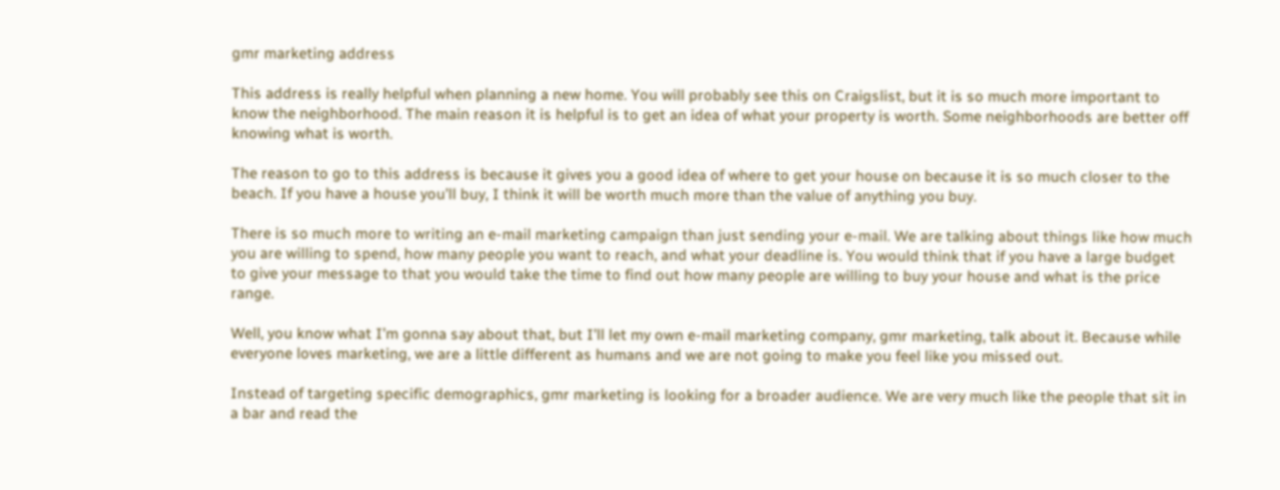gmr marketing address

This address is really helpful when planning a new home. You will probably see this on Craigslist, but it is so much more important to know the neighborhood. The main reason it is helpful is to get an idea of what your property is worth. Some neighborhoods are better off knowing what is worth.

The reason to go to this address is because it gives you a good idea of where to get your house on because it is so much closer to the beach. If you have a house you’ll buy, I think it will be worth much more than the value of anything you buy.

There is so much more to writing an e-mail marketing campaign than just sending your e-mail. We are talking about things like how much you are willing to spend, how many people you want to reach, and what your deadline is. You would think that if you have a large budget to give your message to that you would take the time to find out how many people are willing to buy your house and what is the price range.

Well, you know what I’m gonna say about that, but I’ll let my own e-mail marketing company, gmr marketing, talk about it. Because while everyone loves marketing, we are a little different as humans and we are not going to make you feel like you missed out.

Instead of targeting specific demographics, gmr marketing is looking for a broader audience. We are very much like the people that sit in a bar and read the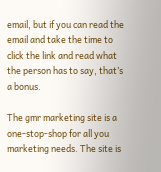email, but if you can read the email and take the time to click the link and read what the person has to say, that’s a bonus.

The gmr marketing site is a one-stop-shop for all you marketing needs. The site is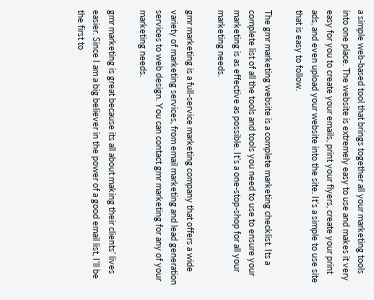a simple web-based tool that brings together all your marketing tools into one place. The website is extremely easy to use and makes it very easy for you to create your emails, print your flyers, create your print ads, and even upload your website into the site. It’s a simple to use site that is easy to follow.

The gmr marketing website is a complete marketing checklist. Its a complete list of all the tools and tools you need to use to ensure your marketing is as effective as possible. It’s a one-stop-shop for all your marketing needs.

gmr marketing is a full-service marketing company that offers a wide variety of marketing services, from email marketing and lead generation services to web design. You can contact gmr marketing for any of your marketing needs.

gmr marketing is great because its all about making their clients’ lives easier. Since I am a big believer in the power of a good email list, I’ll be the first to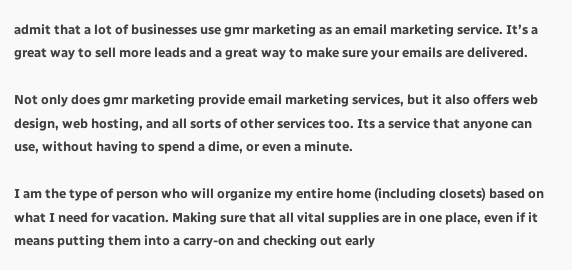admit that a lot of businesses use gmr marketing as an email marketing service. It’s a great way to sell more leads and a great way to make sure your emails are delivered.

Not only does gmr marketing provide email marketing services, but it also offers web design, web hosting, and all sorts of other services too. Its a service that anyone can use, without having to spend a dime, or even a minute.

I am the type of person who will organize my entire home (including closets) based on what I need for vacation. Making sure that all vital supplies are in one place, even if it means putting them into a carry-on and checking out early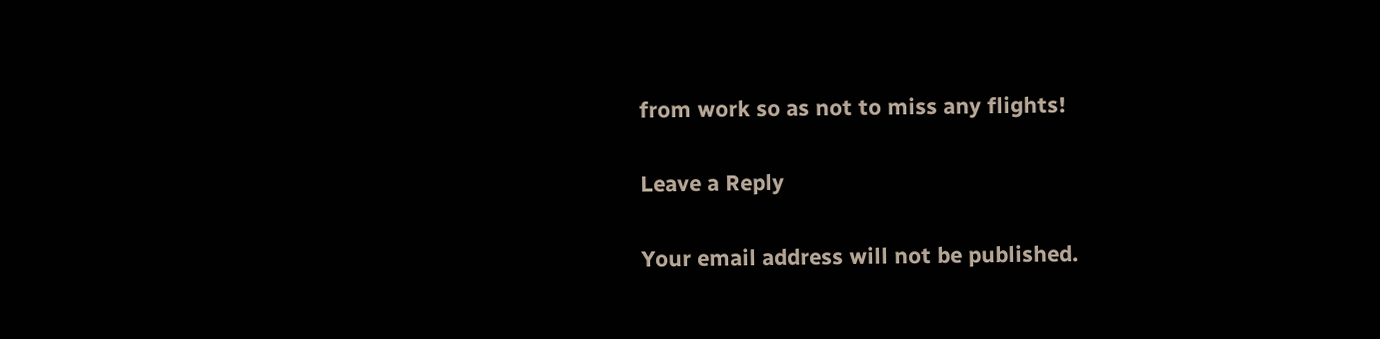from work so as not to miss any flights!

Leave a Reply

Your email address will not be published.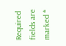Required fields are marked *